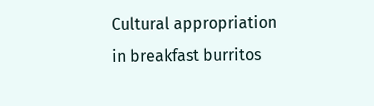Cultural appropriation in breakfast burritos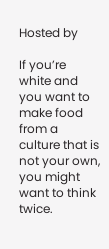Hosted by

If you’re white and you want to make food from a culture that is not your own, you might want to think twice.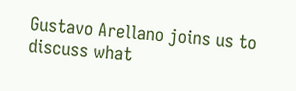Gustavo Arellano joins us to discuss what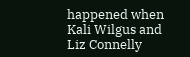happened when Kali Wilgus and Liz Connelly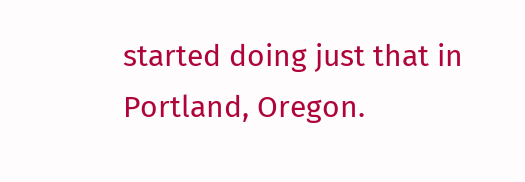started doing just that in Portland, Oregon.